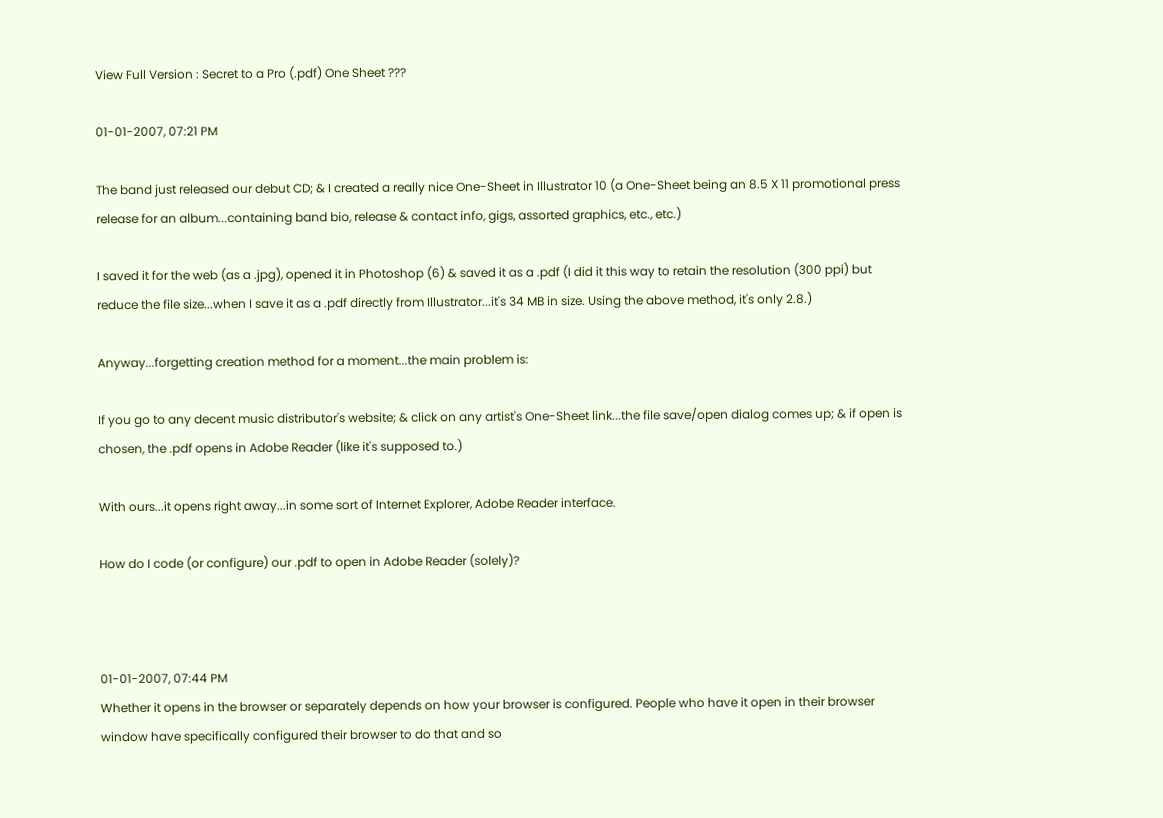View Full Version : Secret to a Pro (.pdf) One Sheet ???

01-01-2007, 07:21 PM

The band just released our debut CD; & I created a really nice One-Sheet in Illustrator 10 (a One-Sheet being an 8.5 X 11 promotional press release for an album...containing band bio, release & contact info, gigs, assorted graphics, etc., etc.)

I saved it for the web (as a .jpg), opened it in Photoshop (6) & saved it as a .pdf (I did it this way to retain the resolution (300 ppi) but reduce the file size...when I save it as a .pdf directly from Illustrator...it's 34 MB in size. Using the above method, it's only 2.8.)

Anyway...forgetting creation method for a moment...the main problem is:

If you go to any decent music distributor's website; & click on any artist's One-Sheet link...the file save/open dialog comes up; & if open is chosen, the .pdf opens in Adobe Reader (like it's supposed to.)

With ours...it opens right away...in some sort of Internet Explorer, Adobe Reader interface.

How do I code (or configure) our .pdf to open in Adobe Reader (solely)?



01-01-2007, 07:44 PM
Whether it opens in the browser or separately depends on how your browser is configured. People who have it open in their browser window have specifically configured their browser to do that and so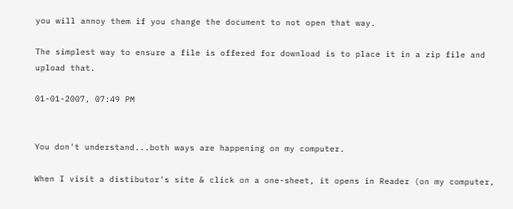you will annoy them if you change the document to not open that way.

The simplest way to ensure a file is offered for download is to place it in a zip file and upload that.

01-01-2007, 07:49 PM


You don't understand...both ways are happening on my computer.

When I visit a distibutor's site & click on a one-sheet, it opens in Reader (on my computer,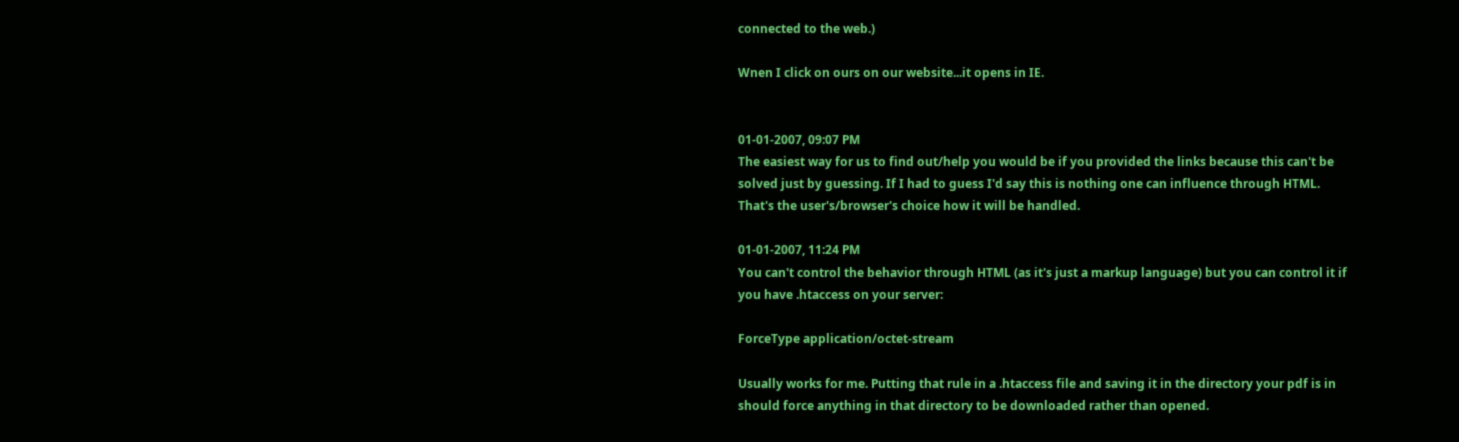connected to the web.)

Wnen I click on ours on our website...it opens in IE.


01-01-2007, 09:07 PM
The easiest way for us to find out/help you would be if you provided the links because this can't be solved just by guessing. If I had to guess I'd say this is nothing one can influence through HTML. That's the user's/browser's choice how it will be handled.

01-01-2007, 11:24 PM
You can't control the behavior through HTML (as it's just a markup language) but you can control it if you have .htaccess on your server:

ForceType application/octet-stream

Usually works for me. Putting that rule in a .htaccess file and saving it in the directory your pdf is in should force anything in that directory to be downloaded rather than opened.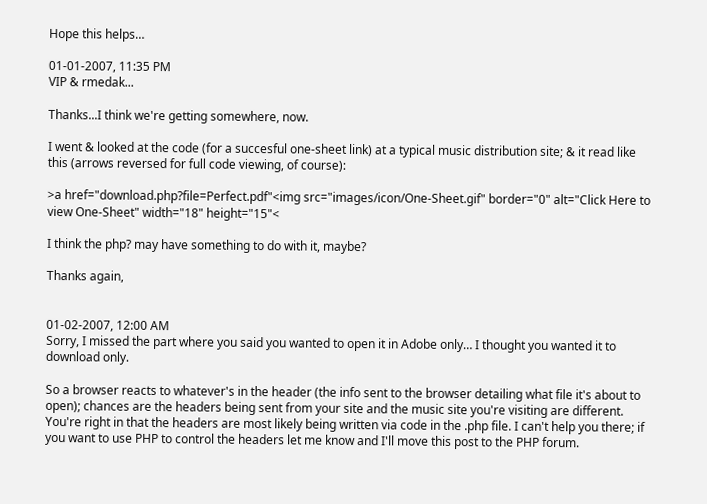Hope this helps…

01-01-2007, 11:35 PM
VIP & rmedak...

Thanks...I think we're getting somewhere, now.

I went & looked at the code (for a succesful one-sheet link) at a typical music distribution site; & it read like this (arrows reversed for full code viewing, of course):

>a href="download.php?file=Perfect.pdf"<img src="images/icon/One-Sheet.gif" border="0" alt="Click Here to view One-Sheet" width="18" height="15"<

I think the php? may have something to do with it, maybe?

Thanks again,


01-02-2007, 12:00 AM
Sorry, I missed the part where you said you wanted to open it in Adobe only… I thought you wanted it to download only.

So a browser reacts to whatever's in the header (the info sent to the browser detailing what file it's about to open); chances are the headers being sent from your site and the music site you're visiting are different. You're right in that the headers are most likely being written via code in the .php file. I can't help you there; if you want to use PHP to control the headers let me know and I'll move this post to the PHP forum.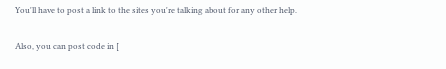You'll have to post a link to the sites you're talking about for any other help.

Also, you can post code in [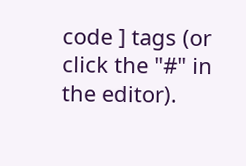code ] tags (or click the "#" in the editor).